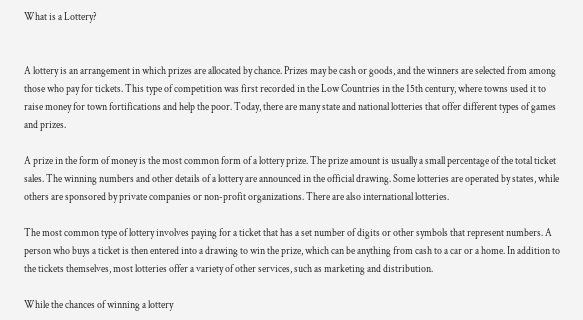What is a Lottery?


A lottery is an arrangement in which prizes are allocated by chance. Prizes may be cash or goods, and the winners are selected from among those who pay for tickets. This type of competition was first recorded in the Low Countries in the 15th century, where towns used it to raise money for town fortifications and help the poor. Today, there are many state and national lotteries that offer different types of games and prizes.

A prize in the form of money is the most common form of a lottery prize. The prize amount is usually a small percentage of the total ticket sales. The winning numbers and other details of a lottery are announced in the official drawing. Some lotteries are operated by states, while others are sponsored by private companies or non-profit organizations. There are also international lotteries.

The most common type of lottery involves paying for a ticket that has a set number of digits or other symbols that represent numbers. A person who buys a ticket is then entered into a drawing to win the prize, which can be anything from cash to a car or a home. In addition to the tickets themselves, most lotteries offer a variety of other services, such as marketing and distribution.

While the chances of winning a lottery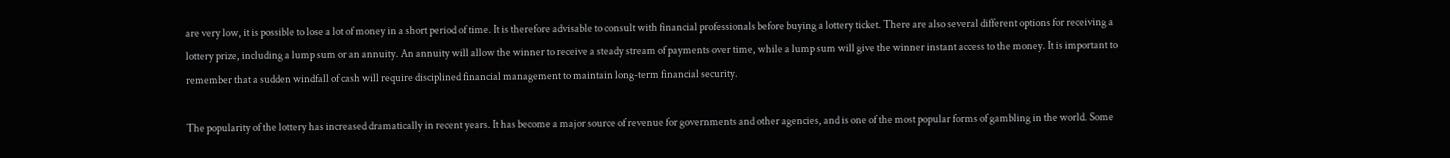are very low, it is possible to lose a lot of money in a short period of time. It is therefore advisable to consult with financial professionals before buying a lottery ticket. There are also several different options for receiving a lottery prize, including a lump sum or an annuity. An annuity will allow the winner to receive a steady stream of payments over time, while a lump sum will give the winner instant access to the money. It is important to remember that a sudden windfall of cash will require disciplined financial management to maintain long-term financial security.

The popularity of the lottery has increased dramatically in recent years. It has become a major source of revenue for governments and other agencies, and is one of the most popular forms of gambling in the world. Some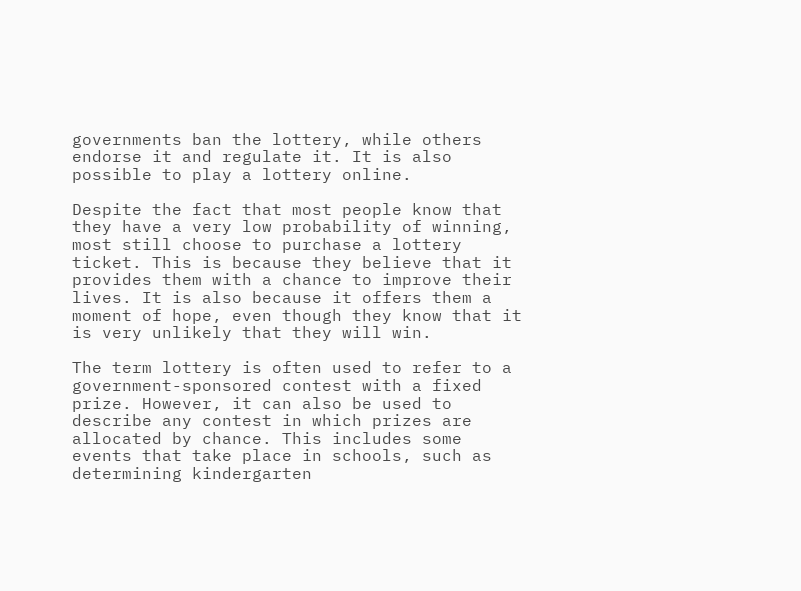governments ban the lottery, while others endorse it and regulate it. It is also possible to play a lottery online.

Despite the fact that most people know that they have a very low probability of winning, most still choose to purchase a lottery ticket. This is because they believe that it provides them with a chance to improve their lives. It is also because it offers them a moment of hope, even though they know that it is very unlikely that they will win.

The term lottery is often used to refer to a government-sponsored contest with a fixed prize. However, it can also be used to describe any contest in which prizes are allocated by chance. This includes some events that take place in schools, such as determining kindergarten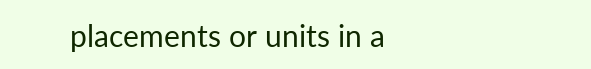placements or units in a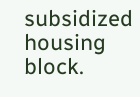subsidized housing block.